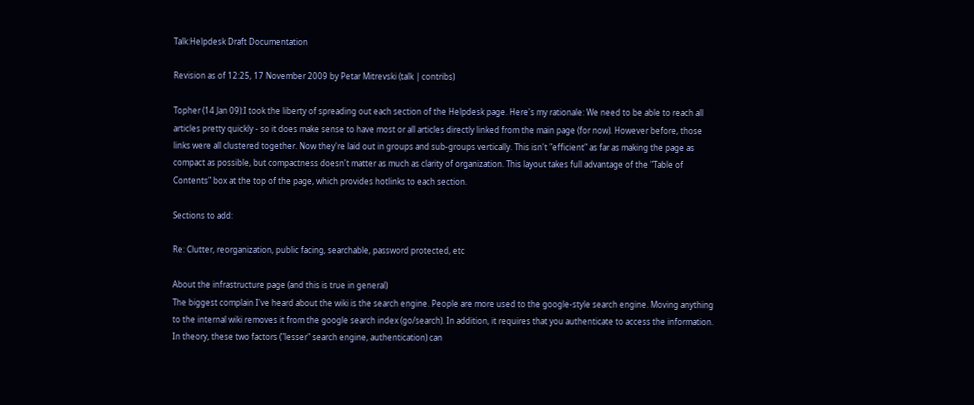Talk:Helpdesk Draft Documentation

Revision as of 12:25, 17 November 2009 by Petar Mitrevski (talk | contribs)

Topher (14 Jan 09):I took the liberty of spreading out each section of the Helpdesk page. Here's my rationale: We need to be able to reach all articles pretty quickly - so it does make sense to have most or all articles directly linked from the main page (for now). However before, those links were all clustered together. Now they're laid out in groups and sub-groups vertically. This isn't "efficient" as far as making the page as compact as possible, but compactness doesn't matter as much as clarity of organization. This layout takes full advantage of the "Table of Contents" box at the top of the page, which provides hotlinks to each section.

Sections to add:

Re: Clutter, reorganization, public facing, searchable, password protected, etc

About the infrastructure page (and this is true in general)
The biggest complain I've heard about the wiki is the search engine. People are more used to the google-style search engine. Moving anything to the internal wiki removes it from the google search index (go/search). In addition, it requires that you authenticate to access the information. In theory, these two factors ("lesser" search engine, authentication) can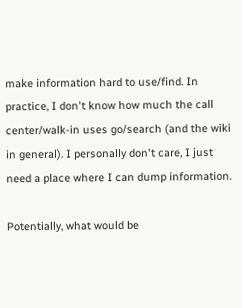make information hard to use/find. In practice, I don't know how much the call center/walk-in uses go/search (and the wiki in general). I personally don't care, I just need a place where I can dump information.

Potentially, what would be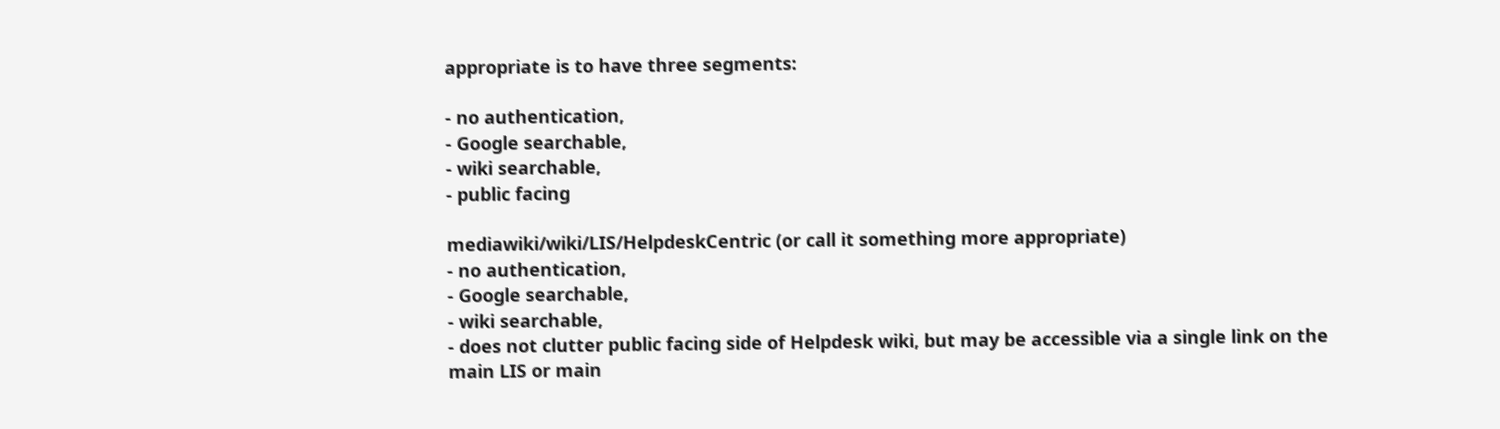appropriate is to have three segments:

- no authentication,
- Google searchable,
- wiki searchable,
- public facing

mediawiki/wiki/LIS/HelpdeskCentric (or call it something more appropriate)
- no authentication,
- Google searchable,
- wiki searchable,
- does not clutter public facing side of Helpdesk wiki, but may be accessible via a single link on the main LIS or main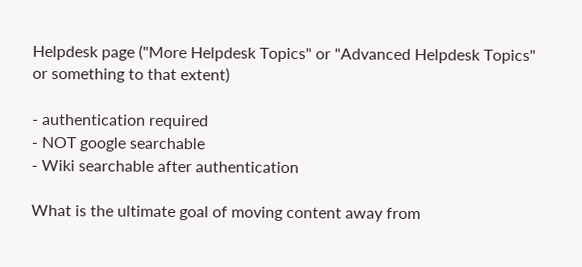Helpdesk page ("More Helpdesk Topics" or "Advanced Helpdesk Topics" or something to that extent)

- authentication required
- NOT google searchable
- Wiki searchable after authentication

What is the ultimate goal of moving content away from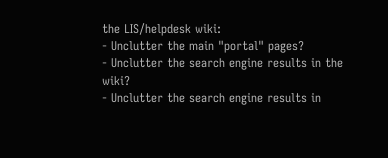the LIS/helpdesk wiki:
- Unclutter the main "portal" pages?
- Unclutter the search engine results in the wiki?
- Unclutter the search engine results in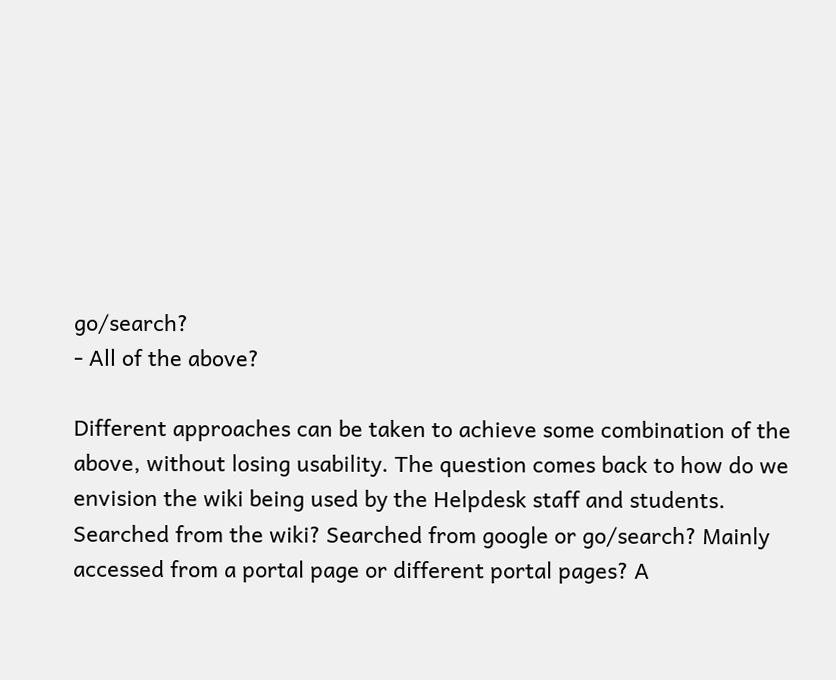go/search?
- All of the above?

Different approaches can be taken to achieve some combination of the above, without losing usability. The question comes back to how do we envision the wiki being used by the Helpdesk staff and students. Searched from the wiki? Searched from google or go/search? Mainly accessed from a portal page or different portal pages? A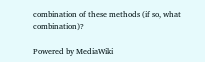combination of these methods (if so, what combination)?

Powered by MediaWiki